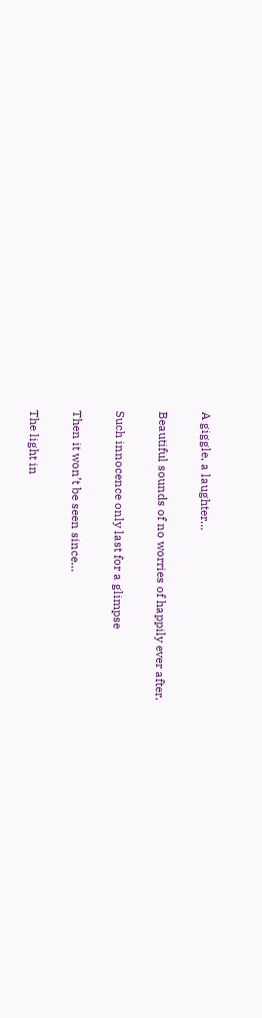A giggle, a laughter…

Beautiful sounds of no worries of happily ever after.

Such innocence only last for a glimpse

Then it won’t be seen since…

The light in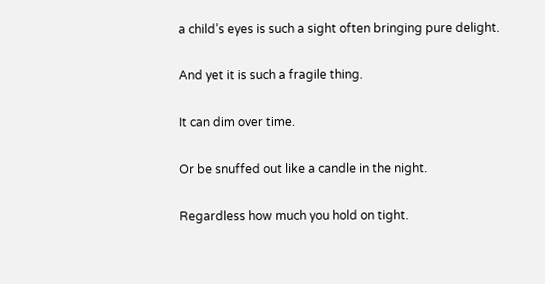a child’s eyes is such a sight often bringing pure delight.

And yet it is such a fragile thing.

It can dim over time.

Or be snuffed out like a candle in the night.

Regardless how much you hold on tight.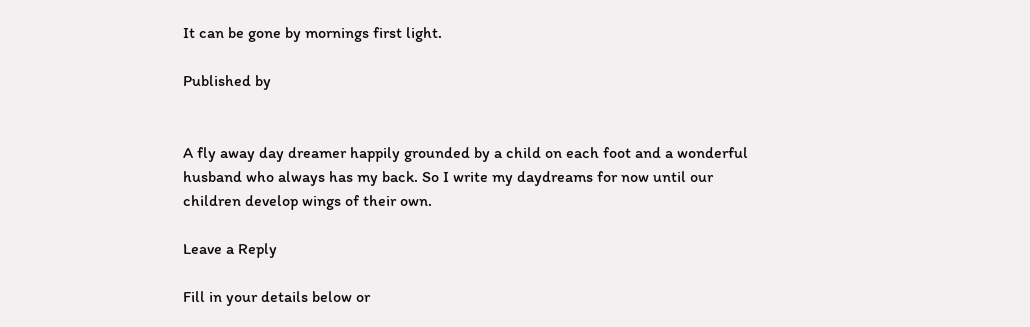It can be gone by mornings first light.

Published by


A fly away day dreamer happily grounded by a child on each foot and a wonderful husband who always has my back. So I write my daydreams for now until our children develop wings of their own.

Leave a Reply

Fill in your details below or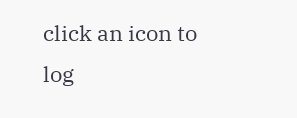click an icon to log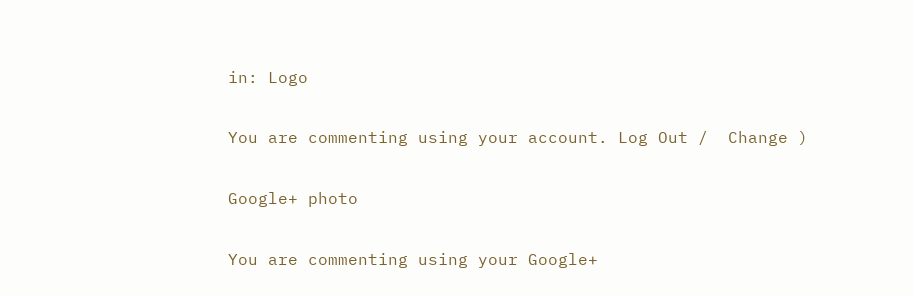in: Logo

You are commenting using your account. Log Out /  Change )

Google+ photo

You are commenting using your Google+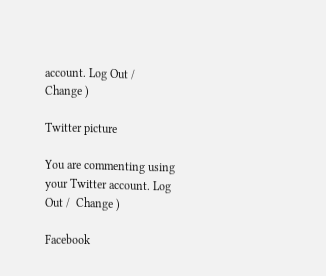account. Log Out /  Change )

Twitter picture

You are commenting using your Twitter account. Log Out /  Change )

Facebook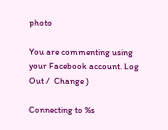photo

You are commenting using your Facebook account. Log Out /  Change )

Connecting to %s